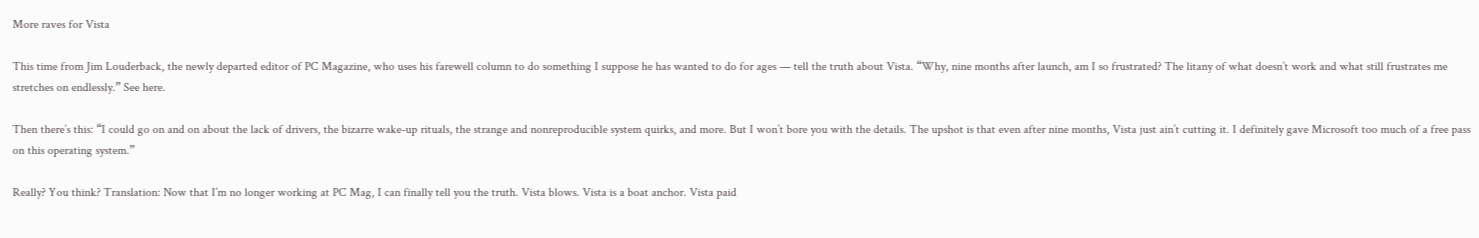More raves for Vista

This time from Jim Louderback, the newly departed editor of PC Magazine, who uses his farewell column to do something I suppose he has wanted to do for ages — tell the truth about Vista. “Why, nine months after launch, am I so frustrated? The litany of what doesn’t work and what still frustrates me stretches on endlessly.” See here.

Then there’s this: “I could go on and on about the lack of drivers, the bizarre wake-up rituals, the strange and nonreproducible system quirks, and more. But I won’t bore you with the details. The upshot is that even after nine months, Vista just ain’t cutting it. I definitely gave Microsoft too much of a free pass on this operating system.”

Really? You think? Translation: Now that I’m no longer working at PC Mag, I can finally tell you the truth. Vista blows. Vista is a boat anchor. Vista paid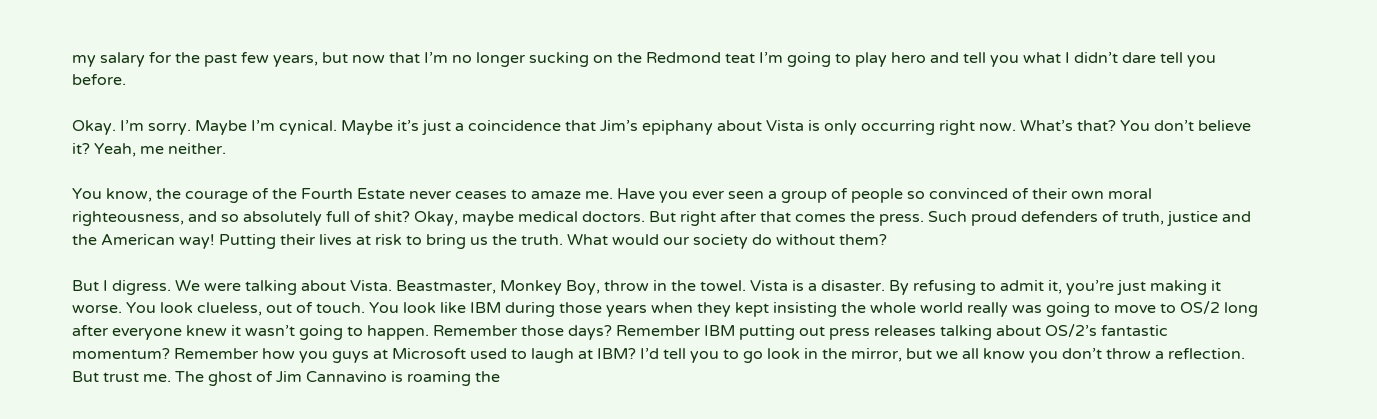my salary for the past few years, but now that I’m no longer sucking on the Redmond teat I’m going to play hero and tell you what I didn’t dare tell you before.

Okay. I’m sorry. Maybe I’m cynical. Maybe it’s just a coincidence that Jim’s epiphany about Vista is only occurring right now. What’s that? You don’t believe it? Yeah, me neither.

You know, the courage of the Fourth Estate never ceases to amaze me. Have you ever seen a group of people so convinced of their own moral righteousness, and so absolutely full of shit? Okay, maybe medical doctors. But right after that comes the press. Such proud defenders of truth, justice and the American way! Putting their lives at risk to bring us the truth. What would our society do without them?

But I digress. We were talking about Vista. Beastmaster, Monkey Boy, throw in the towel. Vista is a disaster. By refusing to admit it, you’re just making it worse. You look clueless, out of touch. You look like IBM during those years when they kept insisting the whole world really was going to move to OS/2 long after everyone knew it wasn’t going to happen. Remember those days? Remember IBM putting out press releases talking about OS/2’s fantastic momentum? Remember how you guys at Microsoft used to laugh at IBM? I’d tell you to go look in the mirror, but we all know you don’t throw a reflection. But trust me. The ghost of Jim Cannavino is roaming the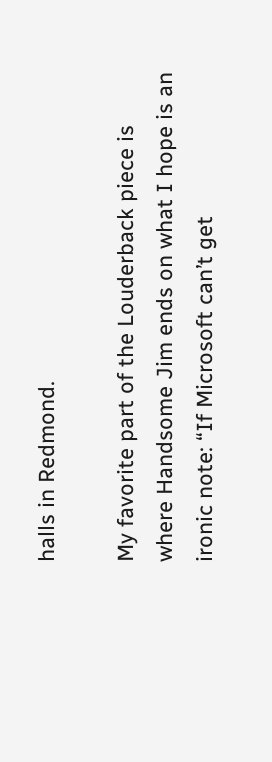halls in Redmond.

My favorite part of the Louderback piece is where Handsome Jim ends on what I hope is an ironic note: “If Microsoft can’t get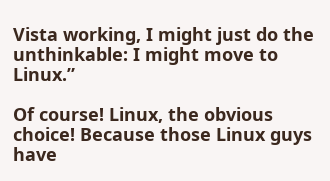Vista working, I might just do the unthinkable: I might move to Linux.”

Of course! Linux, the obvious choice! Because those Linux guys have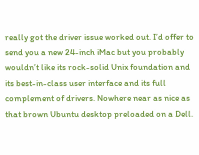really got the driver issue worked out. I’d offer to send you a new 24-inch iMac but you probably wouldn’t like its rock-solid Unix foundation and its best-in-class user interface and its full complement of drivers. Nowhere near as nice as that brown Ubuntu desktop preloaded on a Dell.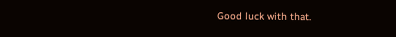Good luck with that.